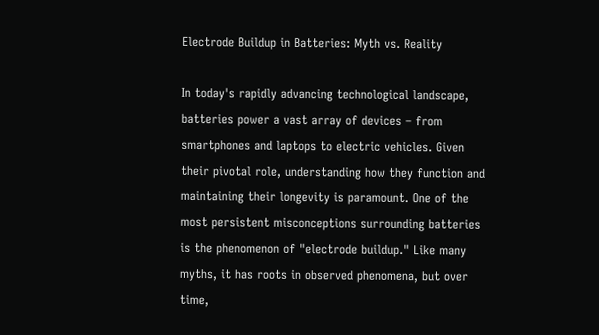Electrode Buildup in Batteries: Myth vs. Reality

In today's rapidly advancing technological landscape, batteries power a vast array of devices – from smartphones and laptops to electric vehicles. Given their pivotal role, understanding how they function and maintaining their longevity is paramount. One of the most persistent misconceptions surrounding batteries is the phenomenon of "electrode buildup." Like many myths, it has roots in observed phenomena, but over time,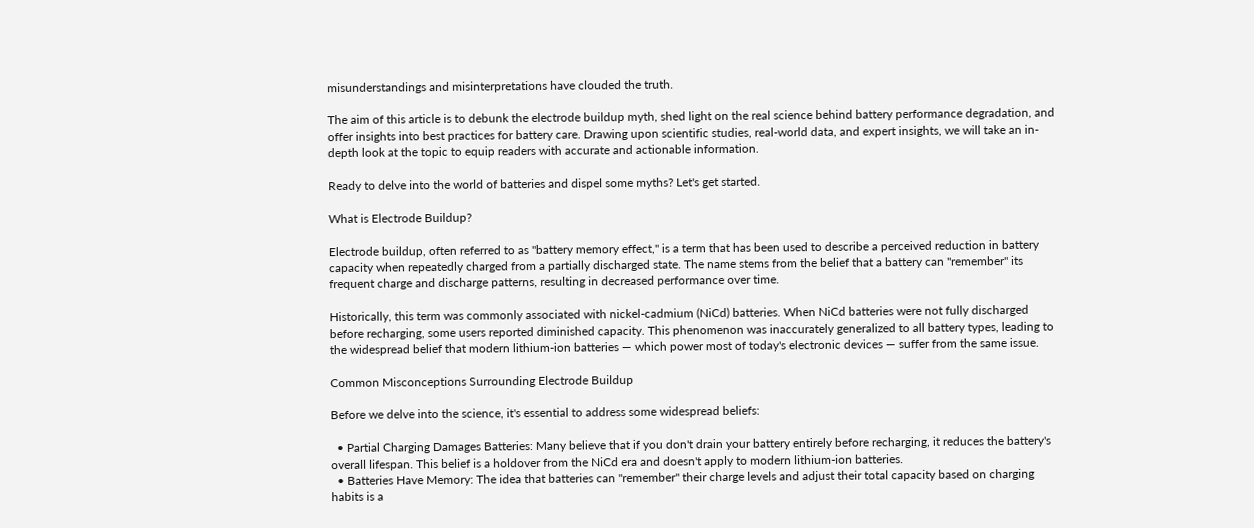misunderstandings and misinterpretations have clouded the truth.

The aim of this article is to debunk the electrode buildup myth, shed light on the real science behind battery performance degradation, and offer insights into best practices for battery care. Drawing upon scientific studies, real-world data, and expert insights, we will take an in-depth look at the topic to equip readers with accurate and actionable information.

Ready to delve into the world of batteries and dispel some myths? Let's get started.

What is Electrode Buildup?

Electrode buildup, often referred to as "battery memory effect," is a term that has been used to describe a perceived reduction in battery capacity when repeatedly charged from a partially discharged state. The name stems from the belief that a battery can "remember" its frequent charge and discharge patterns, resulting in decreased performance over time.

Historically, this term was commonly associated with nickel-cadmium (NiCd) batteries. When NiCd batteries were not fully discharged before recharging, some users reported diminished capacity. This phenomenon was inaccurately generalized to all battery types, leading to the widespread belief that modern lithium-ion batteries — which power most of today's electronic devices — suffer from the same issue.

Common Misconceptions Surrounding Electrode Buildup

Before we delve into the science, it's essential to address some widespread beliefs:

  • Partial Charging Damages Batteries: Many believe that if you don't drain your battery entirely before recharging, it reduces the battery's overall lifespan. This belief is a holdover from the NiCd era and doesn't apply to modern lithium-ion batteries.
  • Batteries Have Memory: The idea that batteries can "remember" their charge levels and adjust their total capacity based on charging habits is a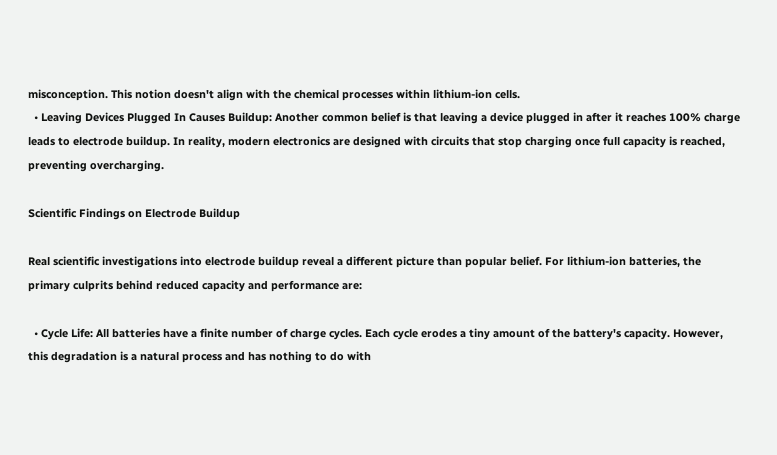misconception. This notion doesn't align with the chemical processes within lithium-ion cells.
  • Leaving Devices Plugged In Causes Buildup: Another common belief is that leaving a device plugged in after it reaches 100% charge leads to electrode buildup. In reality, modern electronics are designed with circuits that stop charging once full capacity is reached, preventing overcharging.

Scientific Findings on Electrode Buildup

Real scientific investigations into electrode buildup reveal a different picture than popular belief. For lithium-ion batteries, the primary culprits behind reduced capacity and performance are:

  • Cycle Life: All batteries have a finite number of charge cycles. Each cycle erodes a tiny amount of the battery's capacity. However, this degradation is a natural process and has nothing to do with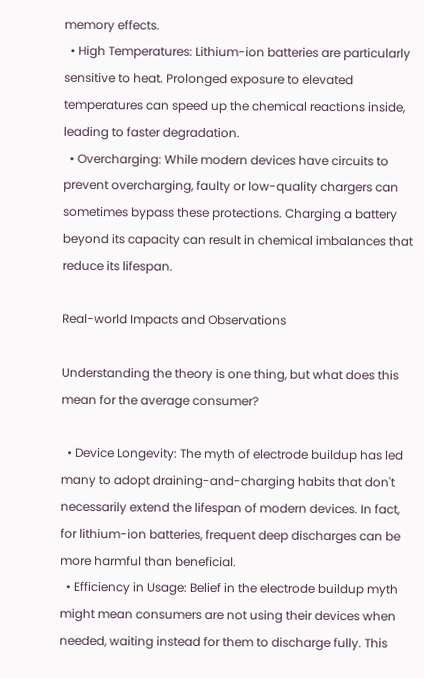memory effects.
  • High Temperatures: Lithium-ion batteries are particularly sensitive to heat. Prolonged exposure to elevated temperatures can speed up the chemical reactions inside, leading to faster degradation.
  • Overcharging: While modern devices have circuits to prevent overcharging, faulty or low-quality chargers can sometimes bypass these protections. Charging a battery beyond its capacity can result in chemical imbalances that reduce its lifespan.

Real-world Impacts and Observations

Understanding the theory is one thing, but what does this mean for the average consumer?

  • Device Longevity: The myth of electrode buildup has led many to adopt draining-and-charging habits that don't necessarily extend the lifespan of modern devices. In fact, for lithium-ion batteries, frequent deep discharges can be more harmful than beneficial.
  • Efficiency in Usage: Belief in the electrode buildup myth might mean consumers are not using their devices when needed, waiting instead for them to discharge fully. This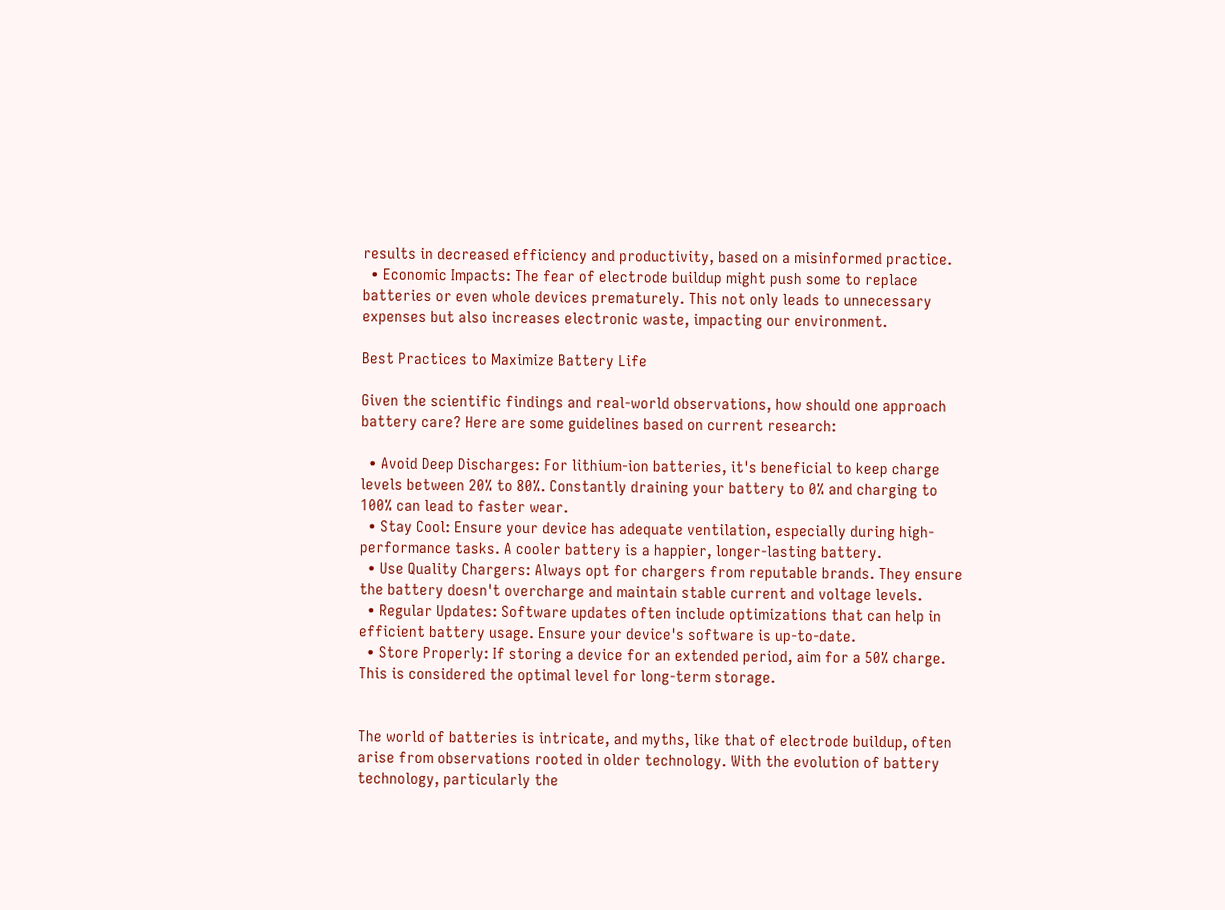results in decreased efficiency and productivity, based on a misinformed practice.
  • Economic Impacts: The fear of electrode buildup might push some to replace batteries or even whole devices prematurely. This not only leads to unnecessary expenses but also increases electronic waste, impacting our environment.

Best Practices to Maximize Battery Life

Given the scientific findings and real-world observations, how should one approach battery care? Here are some guidelines based on current research:

  • Avoid Deep Discharges: For lithium-ion batteries, it's beneficial to keep charge levels between 20% to 80%. Constantly draining your battery to 0% and charging to 100% can lead to faster wear.
  • Stay Cool: Ensure your device has adequate ventilation, especially during high-performance tasks. A cooler battery is a happier, longer-lasting battery.
  • Use Quality Chargers: Always opt for chargers from reputable brands. They ensure the battery doesn't overcharge and maintain stable current and voltage levels.
  • Regular Updates: Software updates often include optimizations that can help in efficient battery usage. Ensure your device's software is up-to-date.
  • Store Properly: If storing a device for an extended period, aim for a 50% charge. This is considered the optimal level for long-term storage.


The world of batteries is intricate, and myths, like that of electrode buildup, often arise from observations rooted in older technology. With the evolution of battery technology, particularly the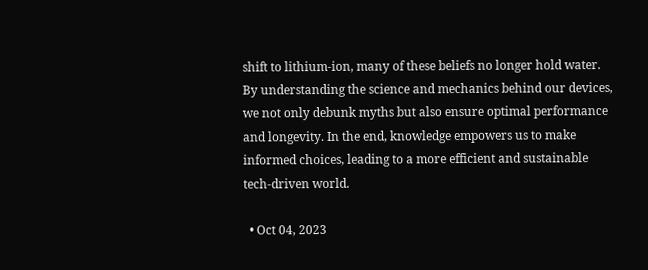shift to lithium-ion, many of these beliefs no longer hold water. By understanding the science and mechanics behind our devices, we not only debunk myths but also ensure optimal performance and longevity. In the end, knowledge empowers us to make informed choices, leading to a more efficient and sustainable tech-driven world.

  • Oct 04, 2023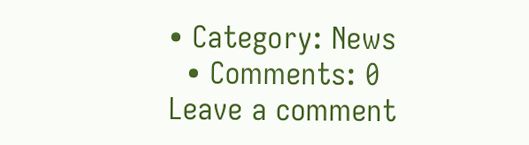• Category: News
  • Comments: 0
Leave a comment